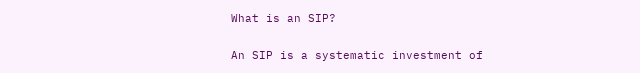What is an SIP?

An SIP is a systematic investment of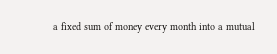a fixed sum of money every month into a mutual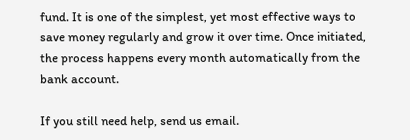fund. It is one of the simplest, yet most effective ways to save money regularly and grow it over time. Once initiated, the process happens every month automatically from the bank account.

If you still need help, send us email.